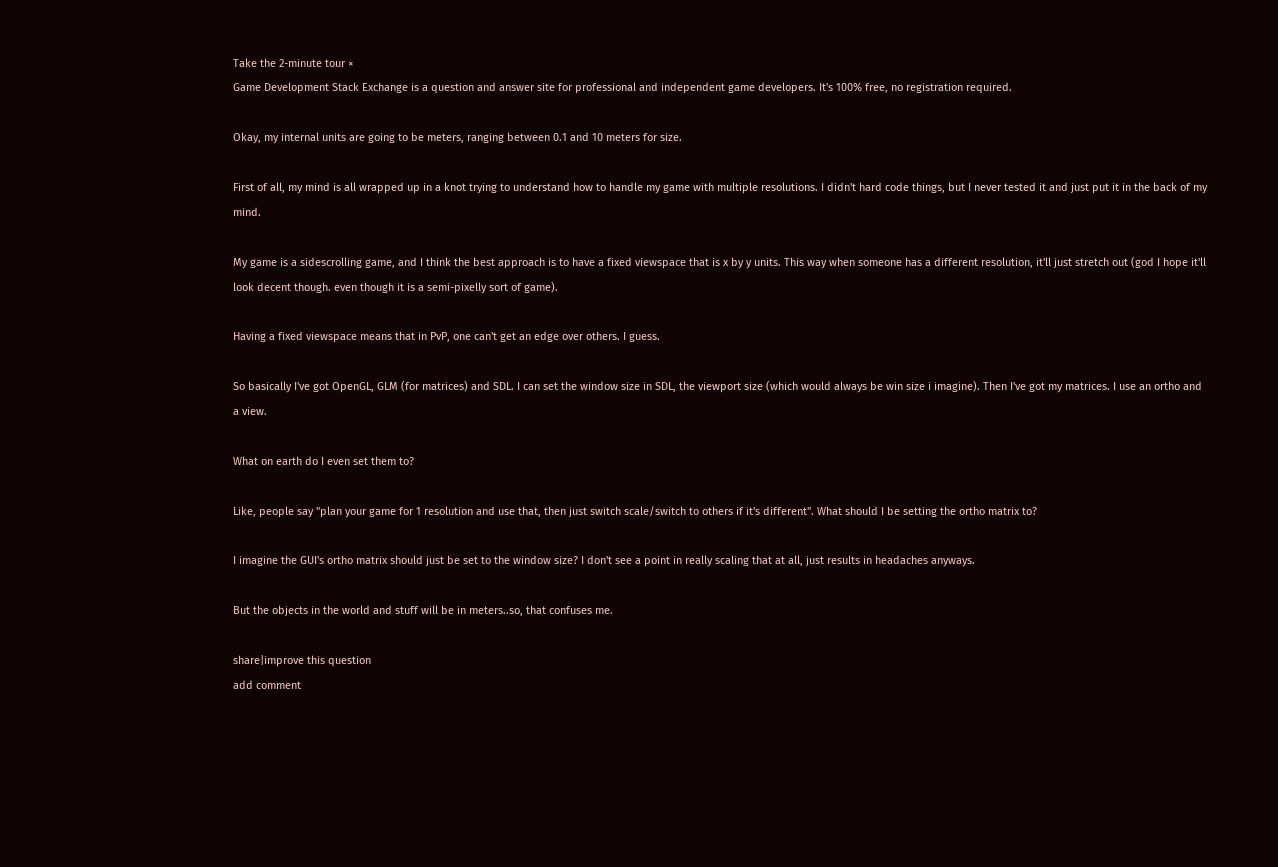Take the 2-minute tour ×
Game Development Stack Exchange is a question and answer site for professional and independent game developers. It's 100% free, no registration required.

Okay, my internal units are going to be meters, ranging between 0.1 and 10 meters for size.

First of all, my mind is all wrapped up in a knot trying to understand how to handle my game with multiple resolutions. I didn't hard code things, but I never tested it and just put it in the back of my mind.

My game is a sidescrolling game, and I think the best approach is to have a fixed viewspace that is x by y units. This way when someone has a different resolution, it'll just stretch out (god I hope it'll look decent though. even though it is a semi-pixelly sort of game).

Having a fixed viewspace means that in PvP, one can't get an edge over others. I guess.

So basically I've got OpenGL, GLM (for matrices) and SDL. I can set the window size in SDL, the viewport size (which would always be win size i imagine). Then I've got my matrices. I use an ortho and a view.

What on earth do I even set them to?

Like, people say "plan your game for 1 resolution and use that, then just switch scale/switch to others if it's different". What should I be setting the ortho matrix to?

I imagine the GUI's ortho matrix should just be set to the window size? I don't see a point in really scaling that at all, just results in headaches anyways.

But the objects in the world and stuff will be in meters..so, that confuses me.

share|improve this question
add comment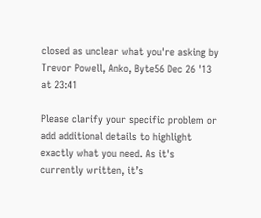closed as unclear what you're asking by Trevor Powell, Anko, Byte56 Dec 26 '13 at 23:41

Please clarify your specific problem or add additional details to highlight exactly what you need. As it's currently written, it’s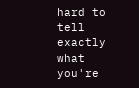hard to tell exactly what you're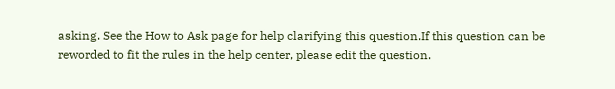asking. See the How to Ask page for help clarifying this question.If this question can be reworded to fit the rules in the help center, please edit the question.